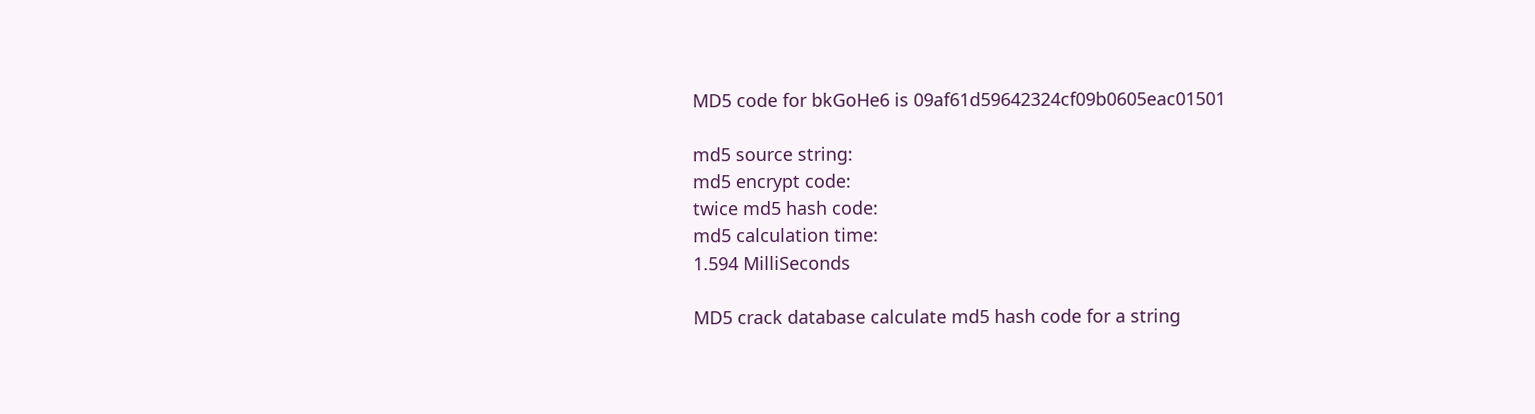MD5 code for bkGoHe6 is 09af61d59642324cf09b0605eac01501

md5 source string:
md5 encrypt code:
twice md5 hash code:
md5 calculation time:
1.594 MilliSeconds

MD5 crack database calculate md5 hash code for a string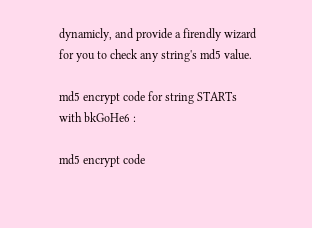dynamicly, and provide a firendly wizard for you to check any string's md5 value.

md5 encrypt code for string STARTs with bkGoHe6 :

md5 encrypt code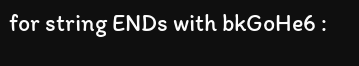for string ENDs with bkGoHe6 :